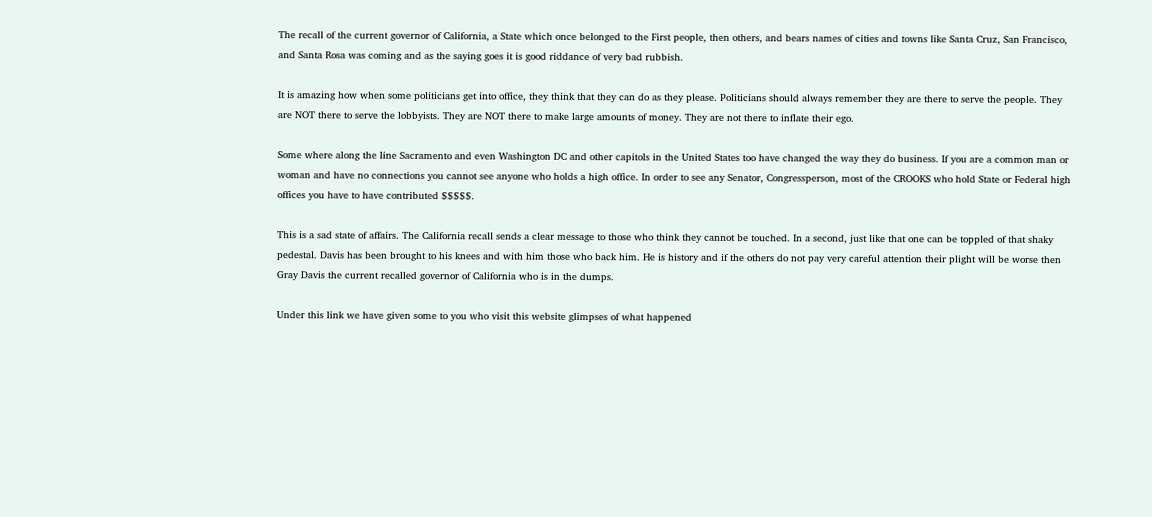The recall of the current governor of California, a State which once belonged to the First people, then others, and bears names of cities and towns like Santa Cruz, San Francisco, and Santa Rosa was coming and as the saying goes it is good riddance of very bad rubbish.

It is amazing how when some politicians get into office, they think that they can do as they please. Politicians should always remember they are there to serve the people. They are NOT there to serve the lobbyists. They are NOT there to make large amounts of money. They are not there to inflate their ego.

Some where along the line Sacramento and even Washington DC and other capitols in the United States too have changed the way they do business. If you are a common man or woman and have no connections you cannot see anyone who holds a high office. In order to see any Senator, Congressperson, most of the CROOKS who hold State or Federal high offices you have to have contributed $$$$$.

This is a sad state of affairs. The California recall sends a clear message to those who think they cannot be touched. In a second, just like that one can be toppled of that shaky pedestal. Davis has been brought to his knees and with him those who back him. He is history and if the others do not pay very careful attention their plight will be worse then Gray Davis the current recalled governor of California who is in the dumps.

Under this link we have given some to you who visit this website glimpses of what happened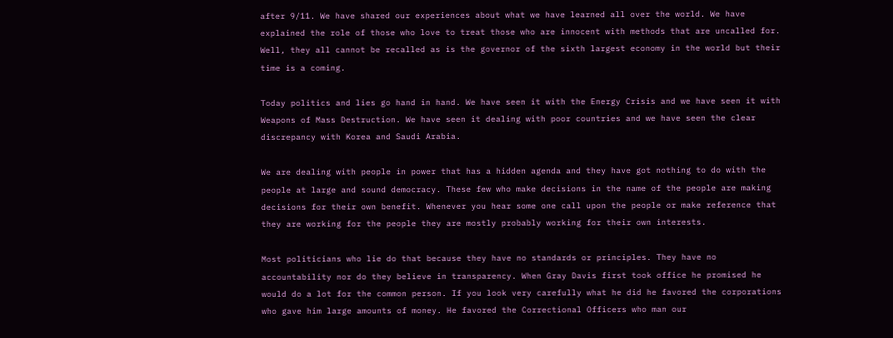after 9/11. We have shared our experiences about what we have learned all over the world. We have explained the role of those who love to treat those who are innocent with methods that are uncalled for. Well, they all cannot be recalled as is the governor of the sixth largest economy in the world but their time is a coming.

Today politics and lies go hand in hand. We have seen it with the Energy Crisis and we have seen it with Weapons of Mass Destruction. We have seen it dealing with poor countries and we have seen the clear discrepancy with Korea and Saudi Arabia.

We are dealing with people in power that has a hidden agenda and they have got nothing to do with the people at large and sound democracy. These few who make decisions in the name of the people are making decisions for their own benefit. Whenever you hear some one call upon the people or make reference that they are working for the people they are mostly probably working for their own interests.

Most politicians who lie do that because they have no standards or principles. They have no accountability nor do they believe in transparency. When Gray Davis first took office he promised he would do a lot for the common person. If you look very carefully what he did he favored the corporations who gave him large amounts of money. He favored the Correctional Officers who man our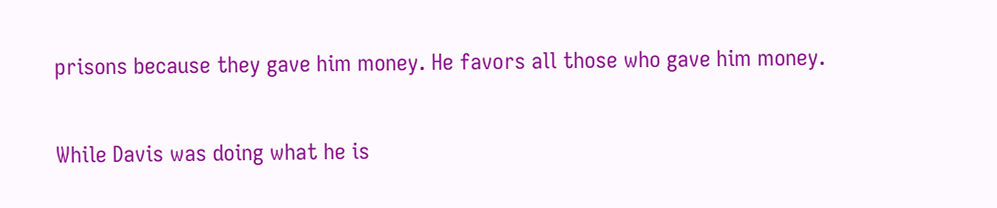prisons because they gave him money. He favors all those who gave him money.

While Davis was doing what he is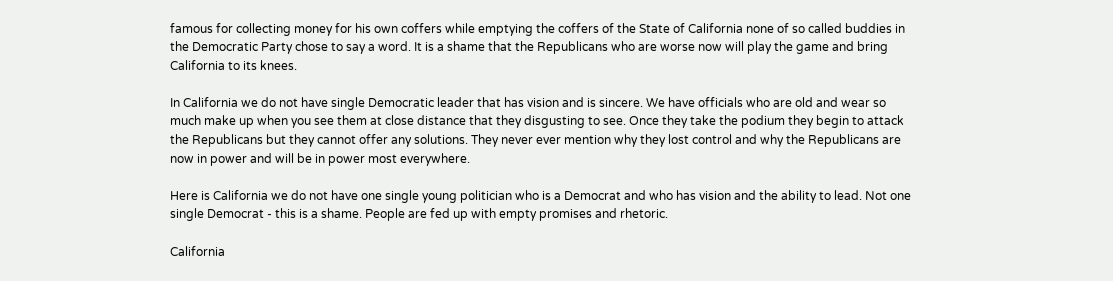famous for collecting money for his own coffers while emptying the coffers of the State of California none of so called buddies in the Democratic Party chose to say a word. It is a shame that the Republicans who are worse now will play the game and bring California to its knees.

In California we do not have single Democratic leader that has vision and is sincere. We have officials who are old and wear so much make up when you see them at close distance that they disgusting to see. Once they take the podium they begin to attack the Republicans but they cannot offer any solutions. They never ever mention why they lost control and why the Republicans are now in power and will be in power most everywhere.

Here is California we do not have one single young politician who is a Democrat and who has vision and the ability to lead. Not one single Democrat - this is a shame. People are fed up with empty promises and rhetoric.

California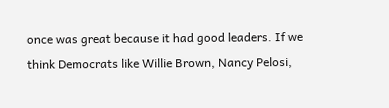once was great because it had good leaders. If we think Democrats like Willie Brown, Nancy Pelosi,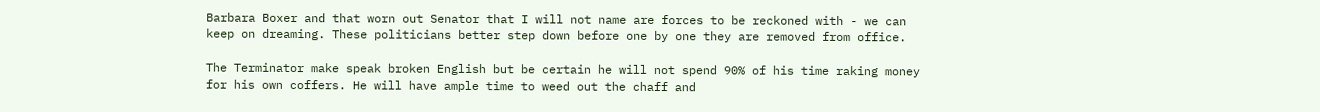Barbara Boxer and that worn out Senator that I will not name are forces to be reckoned with - we can keep on dreaming. These politicians better step down before one by one they are removed from office.

The Terminator make speak broken English but be certain he will not spend 90% of his time raking money for his own coffers. He will have ample time to weed out the chaff and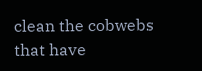clean the cobwebs that have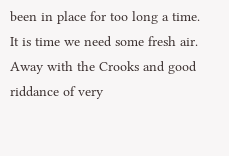been in place for too long a time. It is time we need some fresh air. Away with the Crooks and good riddance of very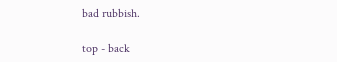bad rubbish.

top - back